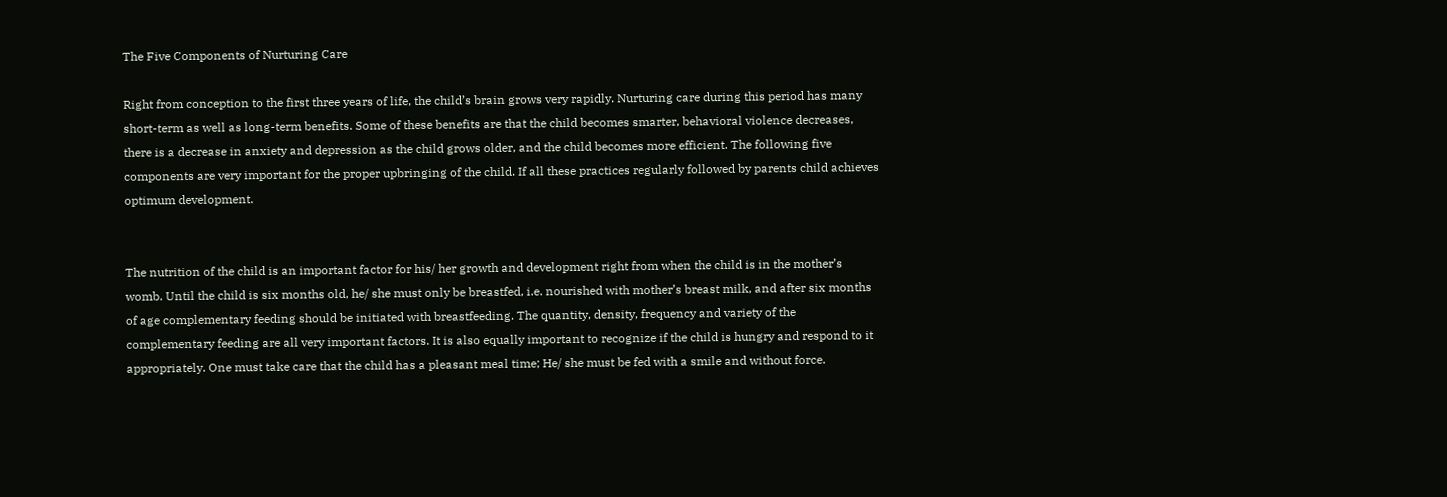The Five Components of Nurturing Care

Right from conception to the first three years of life, the child’s brain grows very rapidly. Nurturing care during this period has many short-term as well as long-term benefits. Some of these benefits are that the child becomes smarter, behavioral violence decreases, there is a decrease in anxiety and depression as the child grows older, and the child becomes more efficient. The following five components are very important for the proper upbringing of the child. If all these practices regularly followed by parents child achieves optimum development.


The nutrition of the child is an important factor for his/ her growth and development right from when the child is in the mother’s womb. Until the child is six months old, he/ she must only be breastfed, i.e. nourished with mother’s breast milk, and after six months of age complementary feeding should be initiated with breastfeeding. The quantity, density, frequency and variety of the complementary feeding are all very important factors. It is also equally important to recognize if the child is hungry and respond to it appropriately. One must take care that the child has a pleasant meal time; He/ she must be fed with a smile and without force.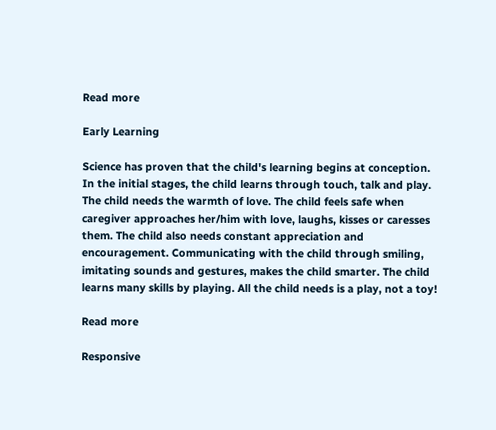Read more

Early Learning

Science has proven that the child's learning begins at conception. In the initial stages, the child learns through touch, talk and play. The child needs the warmth of love. The child feels safe when caregiver approaches her/him with love, laughs, kisses or caresses them. The child also needs constant appreciation and encouragement. Communicating with the child through smiling, imitating sounds and gestures, makes the child smarter. The child learns many skills by playing. All the child needs is a play, not a toy!

Read more

Responsive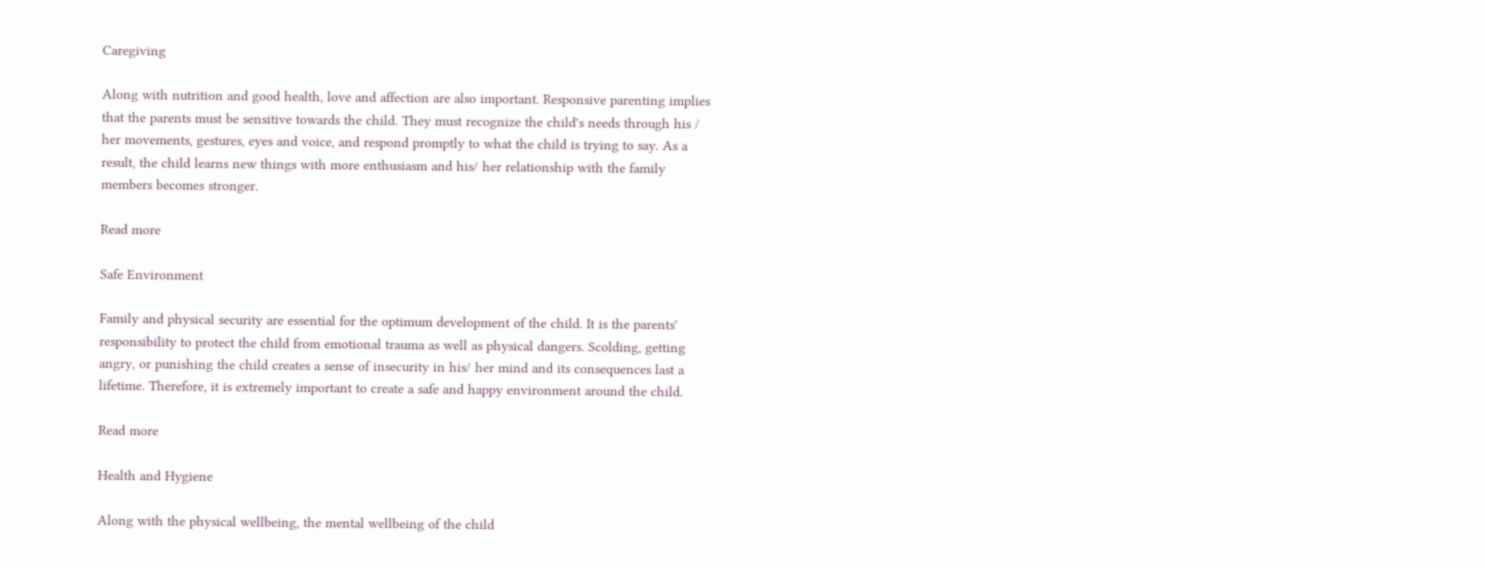Caregiving

Along with nutrition and good health, love and affection are also important. Responsive parenting implies that the parents must be sensitive towards the child. They must recognize the child's needs through his / her movements, gestures, eyes and voice, and respond promptly to what the child is trying to say. As a result, the child learns new things with more enthusiasm and his/ her relationship with the family members becomes stronger.

Read more

Safe Environment

Family and physical security are essential for the optimum development of the child. It is the parents' responsibility to protect the child from emotional trauma as well as physical dangers. Scolding, getting angry, or punishing the child creates a sense of insecurity in his/ her mind and its consequences last a lifetime. Therefore, it is extremely important to create a safe and happy environment around the child.

Read more

Health and Hygiene

Along with the physical wellbeing, the mental wellbeing of the child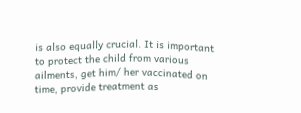is also equally crucial. It is important to protect the child from various ailments, get him/ her vaccinated on time, provide treatment as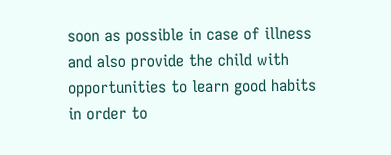soon as possible in case of illness and also provide the child with opportunities to learn good habits in order to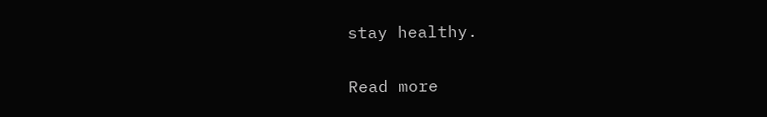stay healthy.

Read more